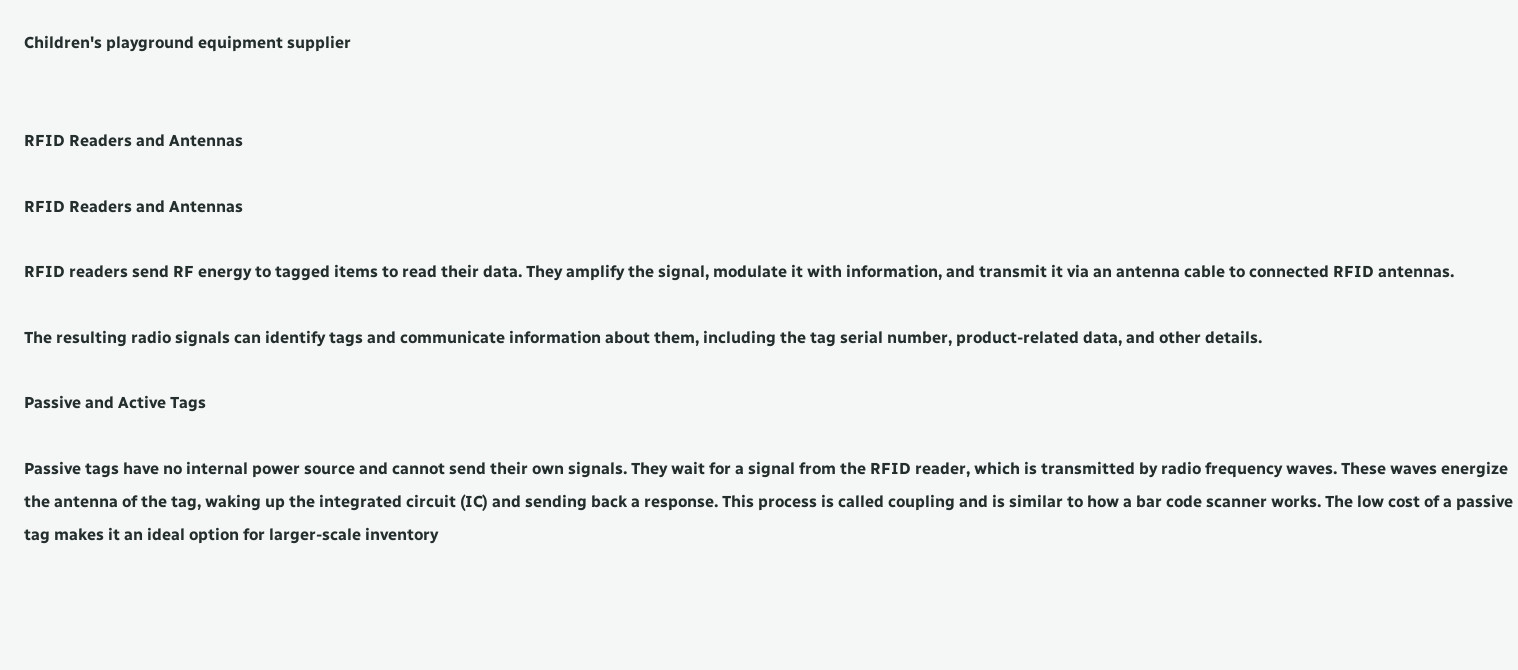Children's playground equipment supplier


RFID Readers and Antennas

RFID Readers and Antennas

RFID readers send RF energy to tagged items to read their data. They amplify the signal, modulate it with information, and transmit it via an antenna cable to connected RFID antennas.

The resulting radio signals can identify tags and communicate information about them, including the tag serial number, product-related data, and other details.

Passive and Active Tags

Passive tags have no internal power source and cannot send their own signals. They wait for a signal from the RFID reader, which is transmitted by radio frequency waves. These waves energize the antenna of the tag, waking up the integrated circuit (IC) and sending back a response. This process is called coupling and is similar to how a bar code scanner works. The low cost of a passive tag makes it an ideal option for larger-scale inventory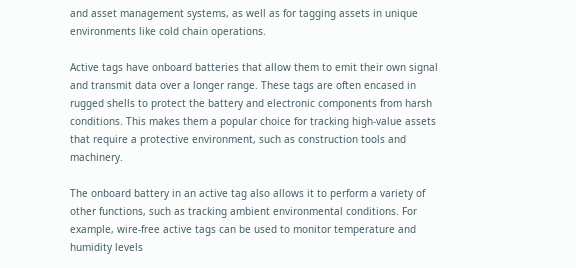and asset management systems, as well as for tagging assets in unique environments like cold chain operations.

Active tags have onboard batteries that allow them to emit their own signal and transmit data over a longer range. These tags are often encased in rugged shells to protect the battery and electronic components from harsh conditions. This makes them a popular choice for tracking high-value assets that require a protective environment, such as construction tools and machinery.

The onboard battery in an active tag also allows it to perform a variety of other functions, such as tracking ambient environmental conditions. For example, wire-free active tags can be used to monitor temperature and humidity levels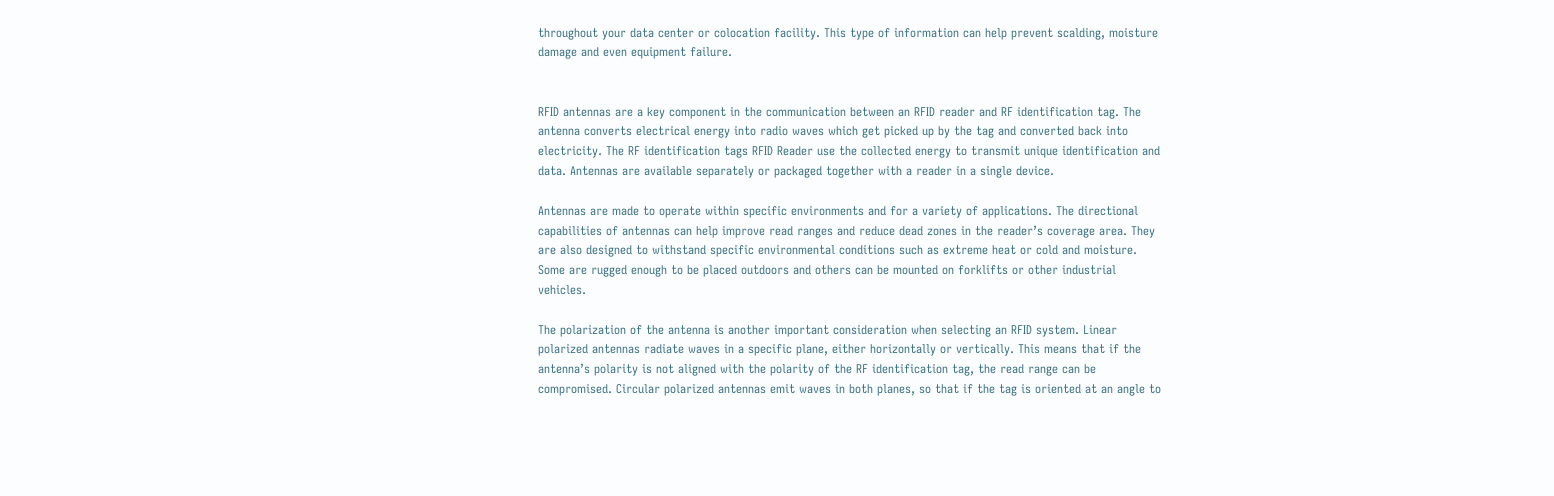throughout your data center or colocation facility. This type of information can help prevent scalding, moisture damage and even equipment failure.


RFID antennas are a key component in the communication between an RFID reader and RF identification tag. The antenna converts electrical energy into radio waves which get picked up by the tag and converted back into electricity. The RF identification tags RFID Reader use the collected energy to transmit unique identification and data. Antennas are available separately or packaged together with a reader in a single device.

Antennas are made to operate within specific environments and for a variety of applications. The directional capabilities of antennas can help improve read ranges and reduce dead zones in the reader’s coverage area. They are also designed to withstand specific environmental conditions such as extreme heat or cold and moisture. Some are rugged enough to be placed outdoors and others can be mounted on forklifts or other industrial vehicles.

The polarization of the antenna is another important consideration when selecting an RFID system. Linear polarized antennas radiate waves in a specific plane, either horizontally or vertically. This means that if the antenna’s polarity is not aligned with the polarity of the RF identification tag, the read range can be compromised. Circular polarized antennas emit waves in both planes, so that if the tag is oriented at an angle to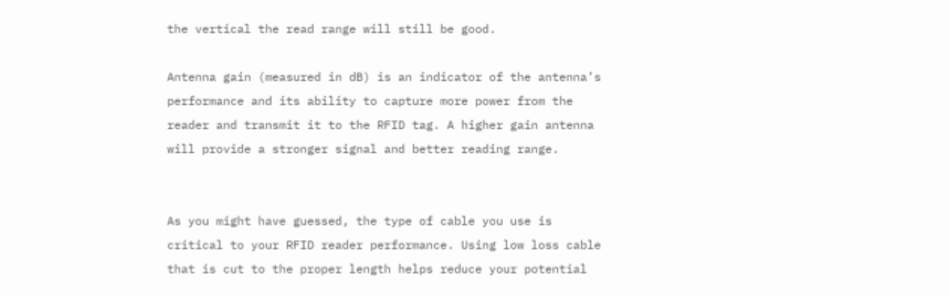the vertical the read range will still be good.

Antenna gain (measured in dB) is an indicator of the antenna’s performance and its ability to capture more power from the reader and transmit it to the RFID tag. A higher gain antenna will provide a stronger signal and better reading range.


As you might have guessed, the type of cable you use is critical to your RFID reader performance. Using low loss cable that is cut to the proper length helps reduce your potential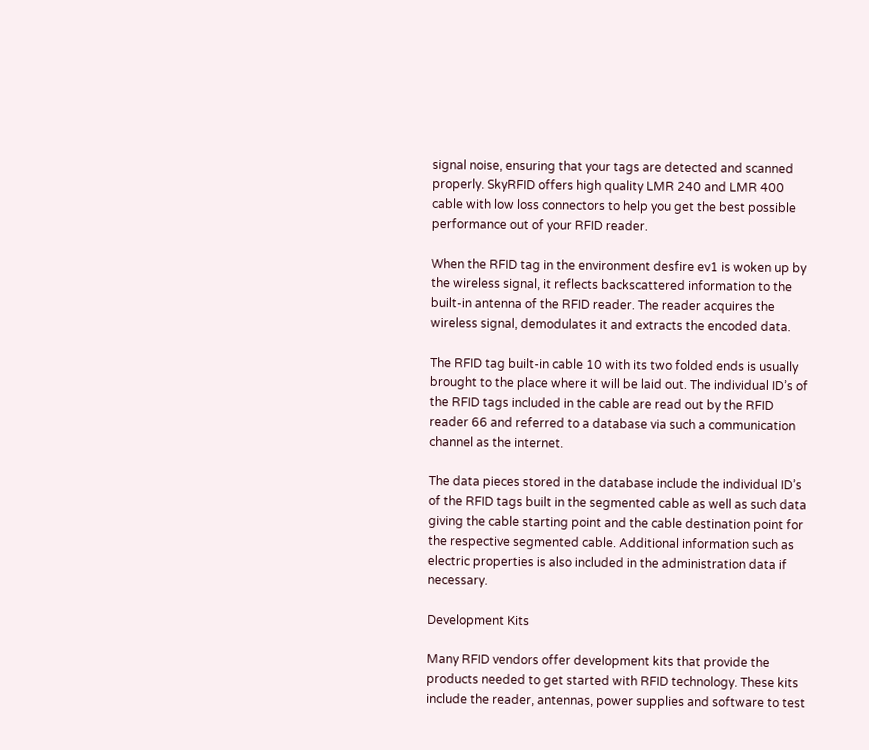signal noise, ensuring that your tags are detected and scanned properly. SkyRFID offers high quality LMR 240 and LMR 400 cable with low loss connectors to help you get the best possible performance out of your RFID reader.

When the RFID tag in the environment desfire ev1 is woken up by the wireless signal, it reflects backscattered information to the built-in antenna of the RFID reader. The reader acquires the wireless signal, demodulates it and extracts the encoded data.

The RFID tag built-in cable 10 with its two folded ends is usually brought to the place where it will be laid out. The individual ID’s of the RFID tags included in the cable are read out by the RFID reader 66 and referred to a database via such a communication channel as the internet.

The data pieces stored in the database include the individual ID’s of the RFID tags built in the segmented cable as well as such data giving the cable starting point and the cable destination point for the respective segmented cable. Additional information such as electric properties is also included in the administration data if necessary.

Development Kits

Many RFID vendors offer development kits that provide the products needed to get started with RFID technology. These kits include the reader, antennas, power supplies and software to test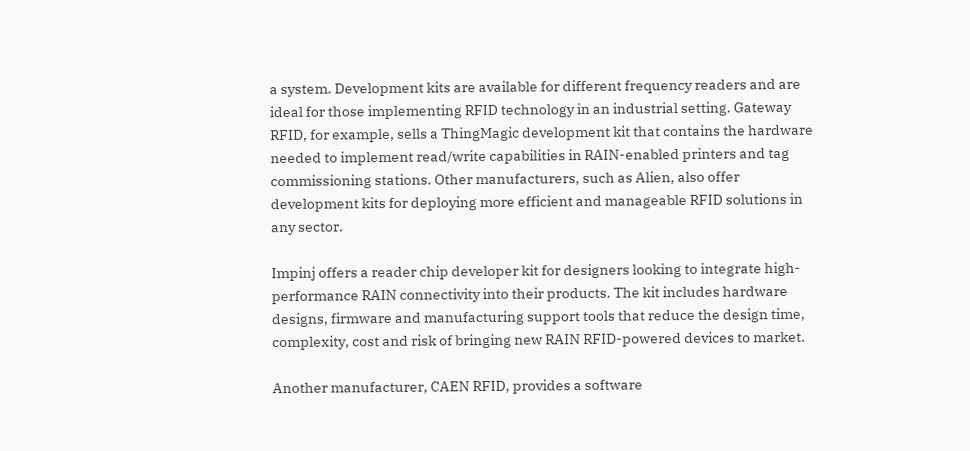a system. Development kits are available for different frequency readers and are ideal for those implementing RFID technology in an industrial setting. Gateway RFID, for example, sells a ThingMagic development kit that contains the hardware needed to implement read/write capabilities in RAIN-enabled printers and tag commissioning stations. Other manufacturers, such as Alien, also offer development kits for deploying more efficient and manageable RFID solutions in any sector.

Impinj offers a reader chip developer kit for designers looking to integrate high-performance RAIN connectivity into their products. The kit includes hardware designs, firmware and manufacturing support tools that reduce the design time, complexity, cost and risk of bringing new RAIN RFID-powered devices to market.

Another manufacturer, CAEN RFID, provides a software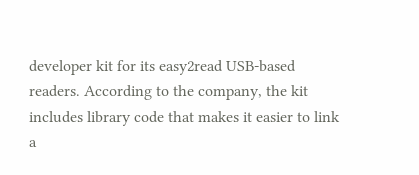developer kit for its easy2read USB-based readers. According to the company, the kit includes library code that makes it easier to link a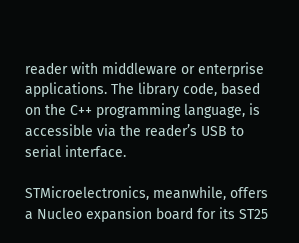reader with middleware or enterprise applications. The library code, based on the C++ programming language, is accessible via the reader’s USB to serial interface.

STMicroelectronics, meanwhile, offers a Nucleo expansion board for its ST25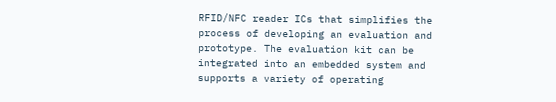RFID/NFC reader ICs that simplifies the process of developing an evaluation and prototype. The evaluation kit can be integrated into an embedded system and supports a variety of operating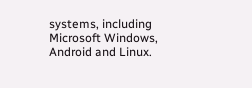systems, including Microsoft Windows, Android and Linux.